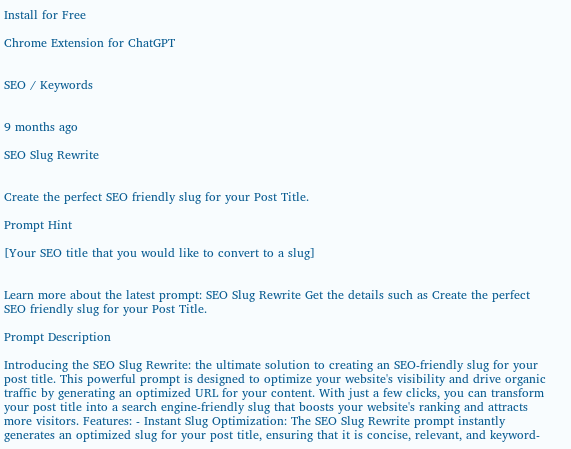Install for Free

Chrome Extension for ChatGPT


SEO / Keywords


9 months ago

SEO Slug Rewrite


Create the perfect SEO friendly slug for your Post Title.

Prompt Hint

[Your SEO title that you would like to convert to a slug]


Learn more about the latest prompt: SEO Slug Rewrite Get the details such as Create the perfect SEO friendly slug for your Post Title.

Prompt Description

Introducing the SEO Slug Rewrite: the ultimate solution to creating an SEO-friendly slug for your post title. This powerful prompt is designed to optimize your website's visibility and drive organic traffic by generating an optimized URL for your content. With just a few clicks, you can transform your post title into a search engine-friendly slug that boosts your website's ranking and attracts more visitors. Features: - Instant Slug Optimization: The SEO Slug Rewrite prompt instantly generates an optimized slug for your post title, ensuring that it is concise, relevant, and keyword-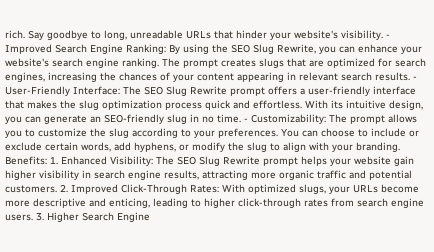rich. Say goodbye to long, unreadable URLs that hinder your website's visibility. - Improved Search Engine Ranking: By using the SEO Slug Rewrite, you can enhance your website's search engine ranking. The prompt creates slugs that are optimized for search engines, increasing the chances of your content appearing in relevant search results. - User-Friendly Interface: The SEO Slug Rewrite prompt offers a user-friendly interface that makes the slug optimization process quick and effortless. With its intuitive design, you can generate an SEO-friendly slug in no time. - Customizability: The prompt allows you to customize the slug according to your preferences. You can choose to include or exclude certain words, add hyphens, or modify the slug to align with your branding. Benefits: 1. Enhanced Visibility: The SEO Slug Rewrite prompt helps your website gain higher visibility in search engine results, attracting more organic traffic and potential customers. 2. Improved Click-Through Rates: With optimized slugs, your URLs become more descriptive and enticing, leading to higher click-through rates from search engine users. 3. Higher Search Engine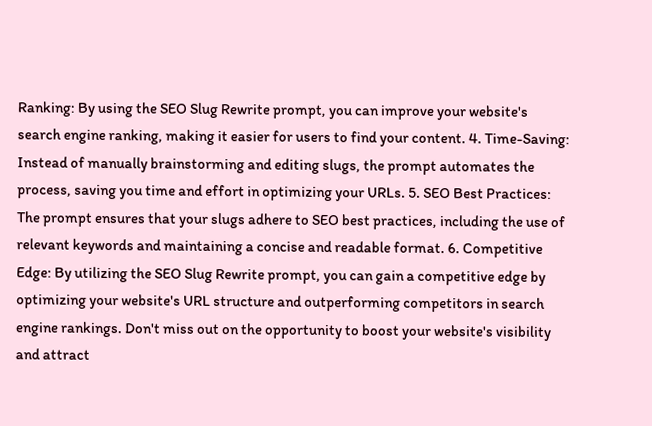Ranking: By using the SEO Slug Rewrite prompt, you can improve your website's search engine ranking, making it easier for users to find your content. 4. Time-Saving: Instead of manually brainstorming and editing slugs, the prompt automates the process, saving you time and effort in optimizing your URLs. 5. SEO Best Practices: The prompt ensures that your slugs adhere to SEO best practices, including the use of relevant keywords and maintaining a concise and readable format. 6. Competitive Edge: By utilizing the SEO Slug Rewrite prompt, you can gain a competitive edge by optimizing your website's URL structure and outperforming competitors in search engine rankings. Don't miss out on the opportunity to boost your website's visibility and attract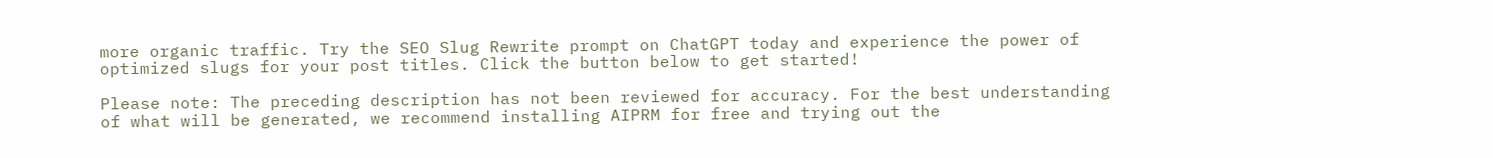more organic traffic. Try the SEO Slug Rewrite prompt on ChatGPT today and experience the power of optimized slugs for your post titles. Click the button below to get started!

Please note: The preceding description has not been reviewed for accuracy. For the best understanding of what will be generated, we recommend installing AIPRM for free and trying out the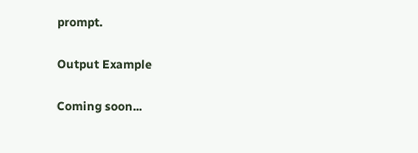prompt.

Output Example

Coming soon...